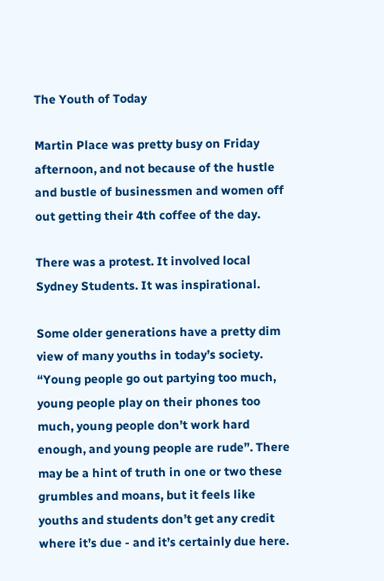The Youth of Today

Martin Place was pretty busy on Friday afternoon, and not because of the hustle and bustle of businessmen and women off out getting their 4th coffee of the day.

There was a protest. It involved local Sydney Students. It was inspirational.

Some older generations have a pretty dim view of many youths in today’s society. “Young people go out partying too much, young people play on their phones too much, young people don’t work hard enough, and young people are rude”. There may be a hint of truth in one or two these grumbles and moans, but it feels like youths and students don’t get any credit where it’s due - and it’s certainly due here.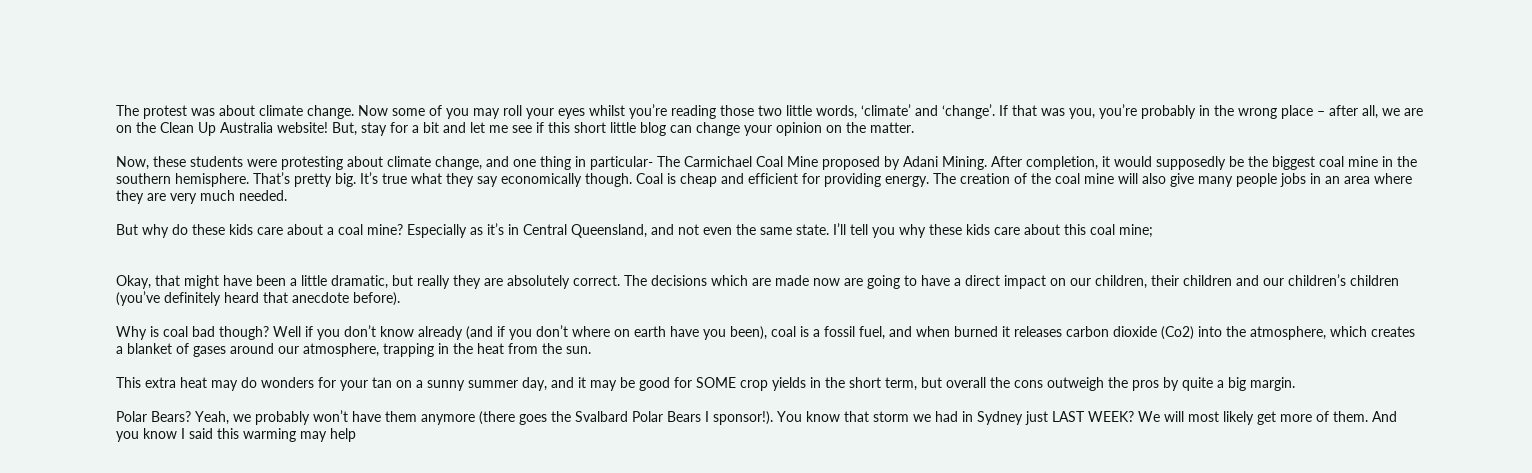The protest was about climate change. Now some of you may roll your eyes whilst you’re reading those two little words, ‘climate’ and ‘change’. If that was you, you’re probably in the wrong place – after all, we are on the Clean Up Australia website! But, stay for a bit and let me see if this short little blog can change your opinion on the matter.

Now, these students were protesting about climate change, and one thing in particular- The Carmichael Coal Mine proposed by Adani Mining. After completion, it would supposedly be the biggest coal mine in the southern hemisphere. That’s pretty big. It’s true what they say economically though. Coal is cheap and efficient for providing energy. The creation of the coal mine will also give many people jobs in an area where they are very much needed.

But why do these kids care about a coal mine? Especially as it’s in Central Queensland, and not even the same state. I’ll tell you why these kids care about this coal mine;


Okay, that might have been a little dramatic, but really they are absolutely correct. The decisions which are made now are going to have a direct impact on our children, their children and our children’s children (you’ve definitely heard that anecdote before).

Why is coal bad though? Well if you don’t know already (and if you don’t where on earth have you been), coal is a fossil fuel, and when burned it releases carbon dioxide (Co2) into the atmosphere, which creates a blanket of gases around our atmosphere, trapping in the heat from the sun.

This extra heat may do wonders for your tan on a sunny summer day, and it may be good for SOME crop yields in the short term, but overall the cons outweigh the pros by quite a big margin.

Polar Bears? Yeah, we probably won’t have them anymore (there goes the Svalbard Polar Bears I sponsor!). You know that storm we had in Sydney just LAST WEEK? We will most likely get more of them. And you know I said this warming may help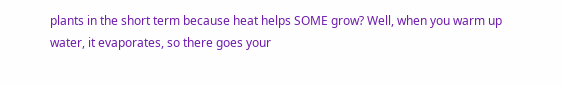plants in the short term because heat helps SOME grow? Well, when you warm up water, it evaporates, so there goes your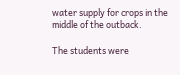water supply for crops in the middle of the outback.

The students were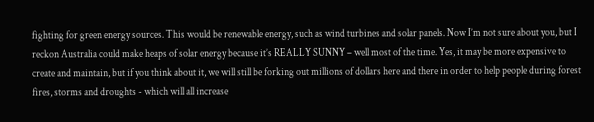fighting for green energy sources. This would be renewable energy, such as wind turbines and solar panels. Now I’m not sure about you, but I reckon Australia could make heaps of solar energy because it’s REALLY SUNNY – well most of the time. Yes, it may be more expensive to create and maintain, but if you think about it, we will still be forking out millions of dollars here and there in order to help people during forest fires, storms and droughts - which will all increase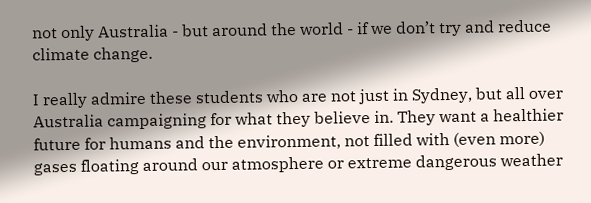not only Australia - but around the world - if we don’t try and reduce climate change.

I really admire these students who are not just in Sydney, but all over Australia campaigning for what they believe in. They want a healthier future for humans and the environment, not filled with (even more) gases floating around our atmosphere or extreme dangerous weather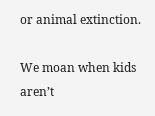or animal extinction.

We moan when kids aren’t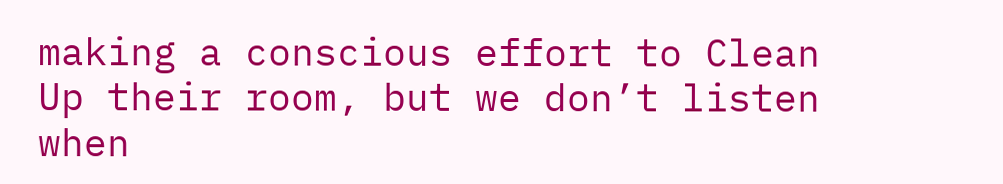making a conscious effort to Clean Up their room, but we don’t listen when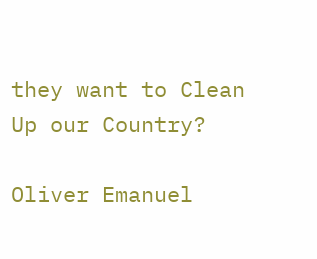they want to Clean Up our Country?

Oliver Emanuel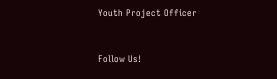Youth Project Officer


Follow Us!